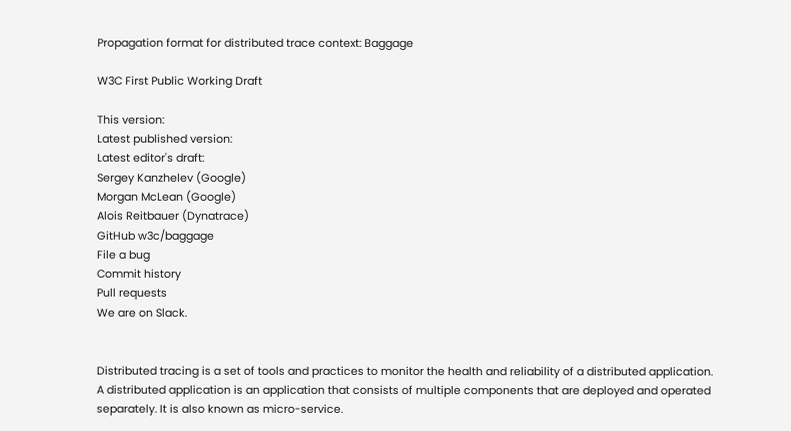Propagation format for distributed trace context: Baggage

W3C First Public Working Draft

This version:
Latest published version:
Latest editor's draft:
Sergey Kanzhelev (Google)
Morgan McLean (Google)
Alois Reitbauer (Dynatrace)
GitHub w3c/baggage
File a bug
Commit history
Pull requests
We are on Slack.


Distributed tracing is a set of tools and practices to monitor the health and reliability of a distributed application. A distributed application is an application that consists of multiple components that are deployed and operated separately. It is also known as micro-service.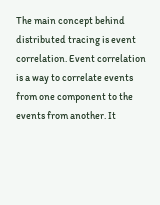The main concept behind distributed tracing is event correlation. Event correlation is a way to correlate events from one component to the events from another. It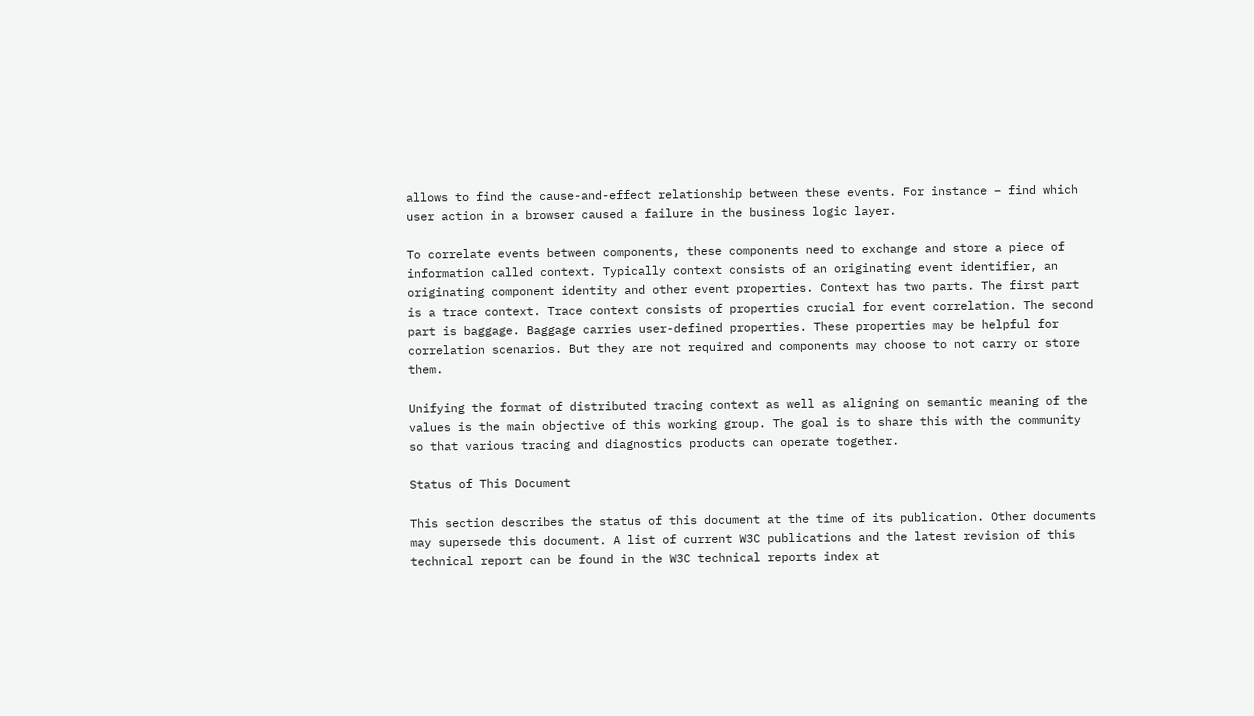allows to find the cause-and-effect relationship between these events. For instance – find which user action in a browser caused a failure in the business logic layer.

To correlate events between components, these components need to exchange and store a piece of information called context. Typically context consists of an originating event identifier, an originating component identity and other event properties. Context has two parts. The first part is a trace context. Trace context consists of properties crucial for event correlation. The second part is baggage. Baggage carries user-defined properties. These properties may be helpful for correlation scenarios. But they are not required and components may choose to not carry or store them.

Unifying the format of distributed tracing context as well as aligning on semantic meaning of the values is the main objective of this working group. The goal is to share this with the community so that various tracing and diagnostics products can operate together.

Status of This Document

This section describes the status of this document at the time of its publication. Other documents may supersede this document. A list of current W3C publications and the latest revision of this technical report can be found in the W3C technical reports index at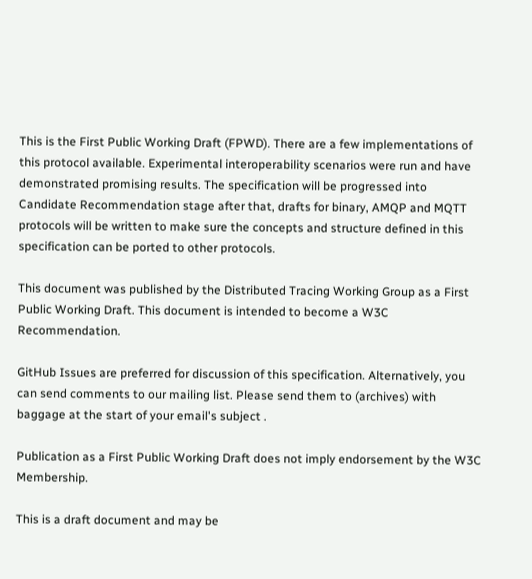This is the First Public Working Draft (FPWD). There are a few implementations of this protocol available. Experimental interoperability scenarios were run and have demonstrated promising results. The specification will be progressed into Candidate Recommendation stage after that, drafts for binary, AMQP and MQTT protocols will be written to make sure the concepts and structure defined in this specification can be ported to other protocols.

This document was published by the Distributed Tracing Working Group as a First Public Working Draft. This document is intended to become a W3C Recommendation.

GitHub Issues are preferred for discussion of this specification. Alternatively, you can send comments to our mailing list. Please send them to (archives) with baggage at the start of your email's subject .

Publication as a First Public Working Draft does not imply endorsement by the W3C Membership.

This is a draft document and may be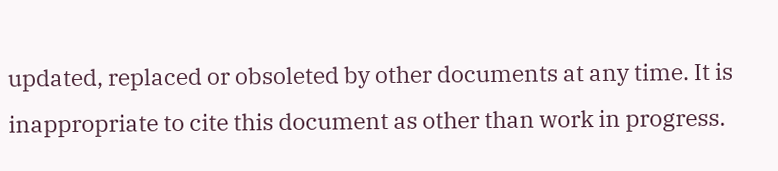updated, replaced or obsoleted by other documents at any time. It is inappropriate to cite this document as other than work in progress.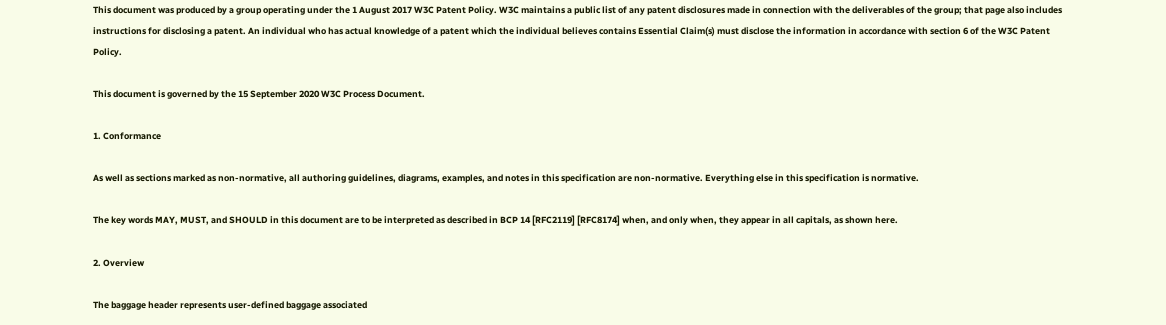This document was produced by a group operating under the 1 August 2017 W3C Patent Policy. W3C maintains a public list of any patent disclosures made in connection with the deliverables of the group; that page also includes instructions for disclosing a patent. An individual who has actual knowledge of a patent which the individual believes contains Essential Claim(s) must disclose the information in accordance with section 6 of the W3C Patent Policy.

This document is governed by the 15 September 2020 W3C Process Document.

1. Conformance

As well as sections marked as non-normative, all authoring guidelines, diagrams, examples, and notes in this specification are non-normative. Everything else in this specification is normative.

The key words MAY, MUST, and SHOULD in this document are to be interpreted as described in BCP 14 [RFC2119] [RFC8174] when, and only when, they appear in all capitals, as shown here.

2. Overview

The baggage header represents user-defined baggage associated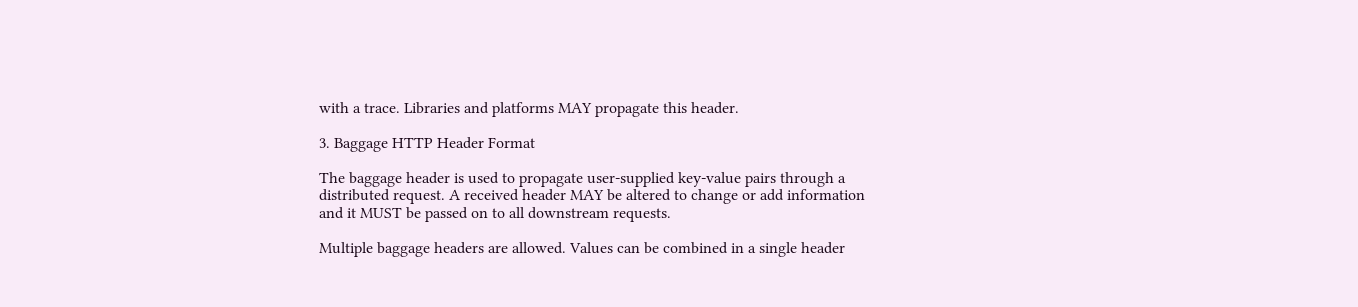with a trace. Libraries and platforms MAY propagate this header.

3. Baggage HTTP Header Format

The baggage header is used to propagate user-supplied key-value pairs through a distributed request. A received header MAY be altered to change or add information and it MUST be passed on to all downstream requests.

Multiple baggage headers are allowed. Values can be combined in a single header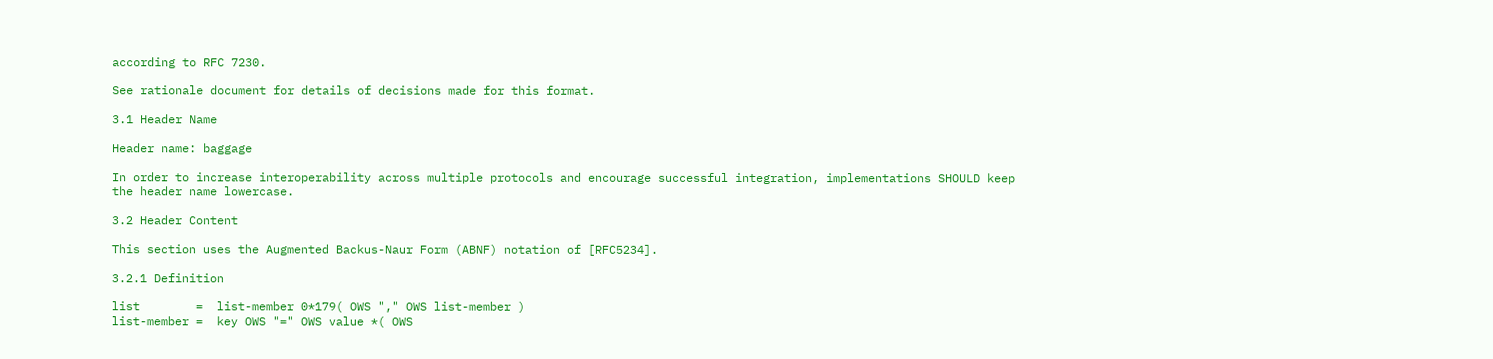according to RFC 7230.

See rationale document for details of decisions made for this format.

3.1 Header Name

Header name: baggage

In order to increase interoperability across multiple protocols and encourage successful integration, implementations SHOULD keep the header name lowercase.

3.2 Header Content

This section uses the Augmented Backus-Naur Form (ABNF) notation of [RFC5234].

3.2.1 Definition

list        =  list-member 0*179( OWS "," OWS list-member )
list-member =  key OWS "=" OWS value *( OWS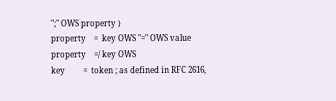";" OWS property )
property    =  key OWS "=" OWS value
property    =/ key OWS
key         =  token ; as defined in RFC 2616,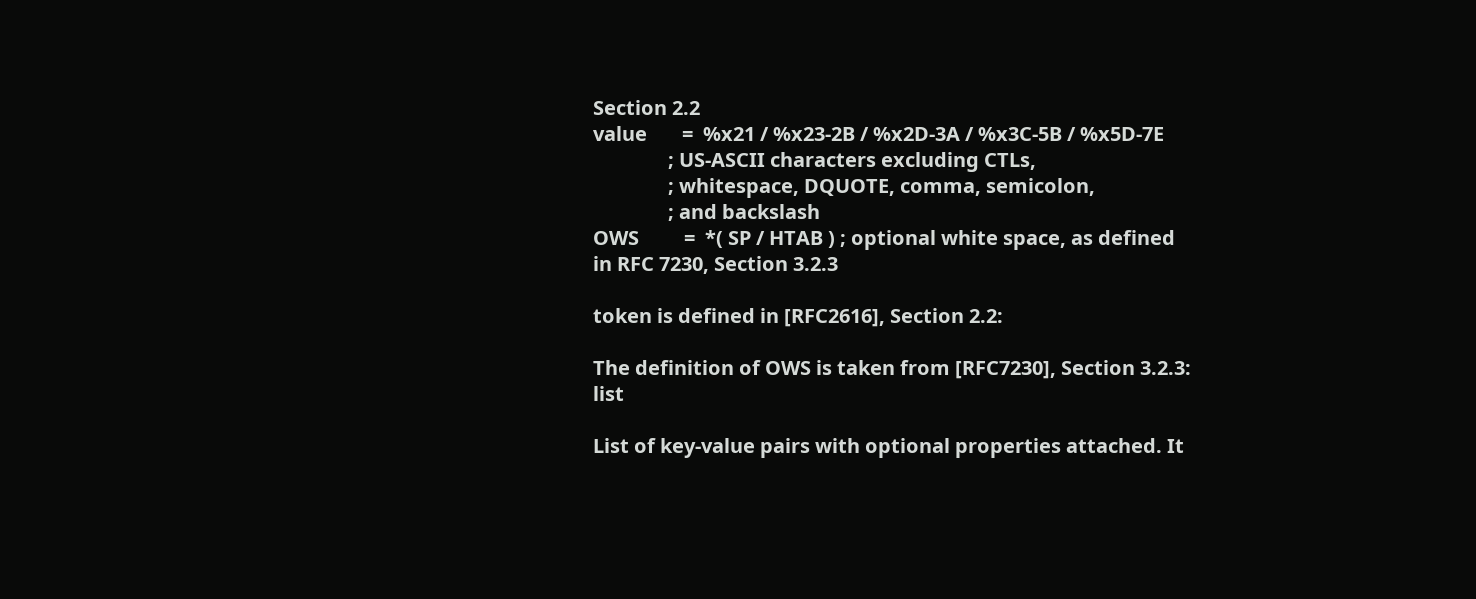Section 2.2
value       =  %x21 / %x23-2B / %x2D-3A / %x3C-5B / %x5D-7E
               ; US-ASCII characters excluding CTLs,
               ; whitespace, DQUOTE, comma, semicolon,
               ; and backslash
OWS         =  *( SP / HTAB ) ; optional white space, as defined in RFC 7230, Section 3.2.3

token is defined in [RFC2616], Section 2.2:

The definition of OWS is taken from [RFC7230], Section 3.2.3: list

List of key-value pairs with optional properties attached. It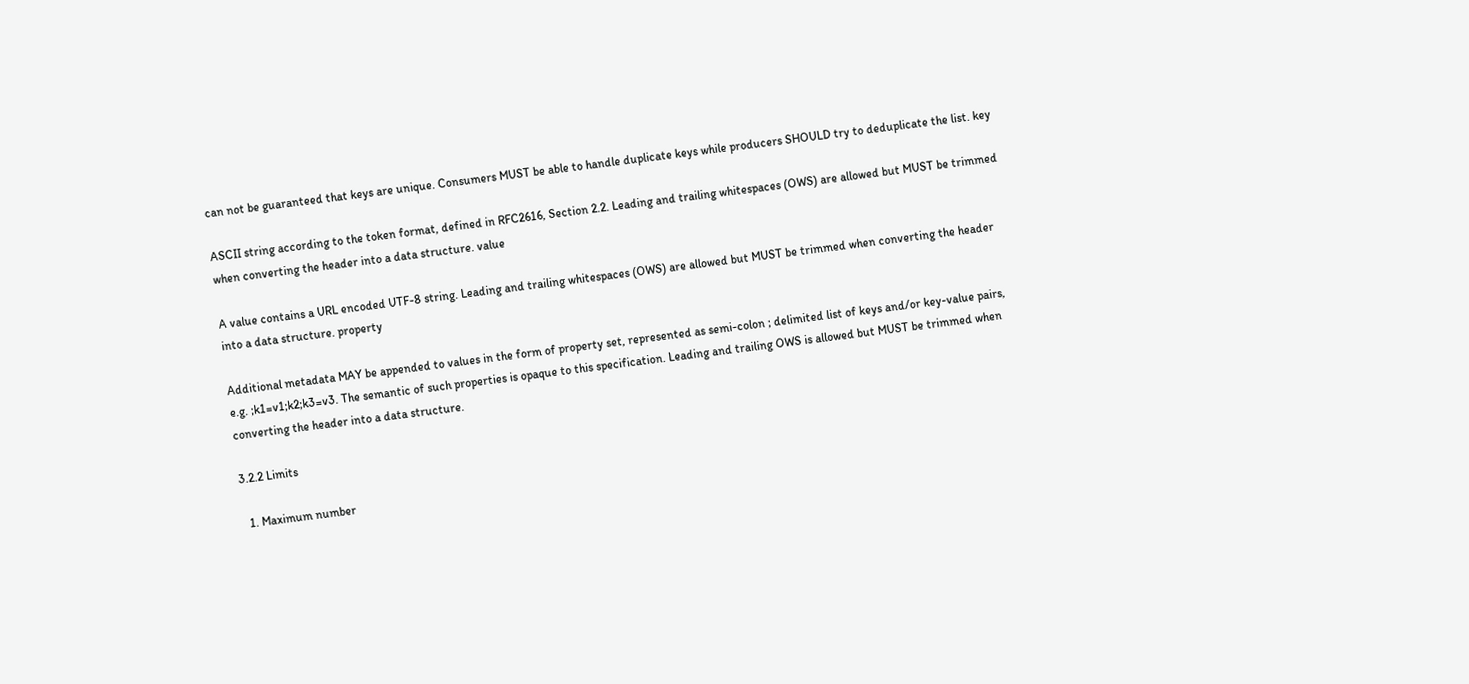can not be guaranteed that keys are unique. Consumers MUST be able to handle duplicate keys while producers SHOULD try to deduplicate the list. key

ASCII string according to the token format, defined in RFC2616, Section 2.2. Leading and trailing whitespaces (OWS) are allowed but MUST be trimmed when converting the header into a data structure. value

A value contains a URL encoded UTF-8 string. Leading and trailing whitespaces (OWS) are allowed but MUST be trimmed when converting the header into a data structure. property

Additional metadata MAY be appended to values in the form of property set, represented as semi-colon ; delimited list of keys and/or key-value pairs, e.g. ;k1=v1;k2;k3=v3. The semantic of such properties is opaque to this specification. Leading and trailing OWS is allowed but MUST be trimmed when converting the header into a data structure.

3.2.2 Limits

  1. Maximum number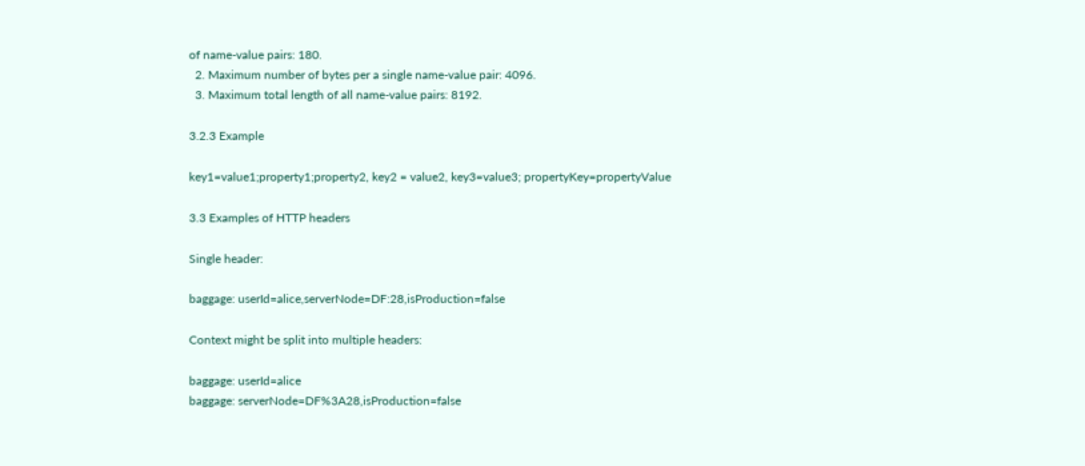of name-value pairs: 180.
  2. Maximum number of bytes per a single name-value pair: 4096.
  3. Maximum total length of all name-value pairs: 8192.

3.2.3 Example

key1=value1;property1;property2, key2 = value2, key3=value3; propertyKey=propertyValue

3.3 Examples of HTTP headers

Single header:

baggage: userId=alice,serverNode=DF:28,isProduction=false

Context might be split into multiple headers:

baggage: userId=alice
baggage: serverNode=DF%3A28,isProduction=false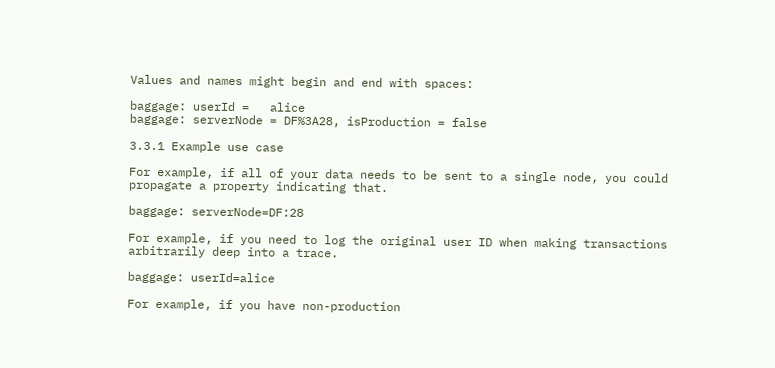Values and names might begin and end with spaces:

baggage: userId =   alice
baggage: serverNode = DF%3A28, isProduction = false

3.3.1 Example use case

For example, if all of your data needs to be sent to a single node, you could propagate a property indicating that.

baggage: serverNode=DF:28

For example, if you need to log the original user ID when making transactions arbitrarily deep into a trace.

baggage: userId=alice

For example, if you have non-production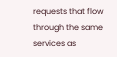requests that flow through the same services as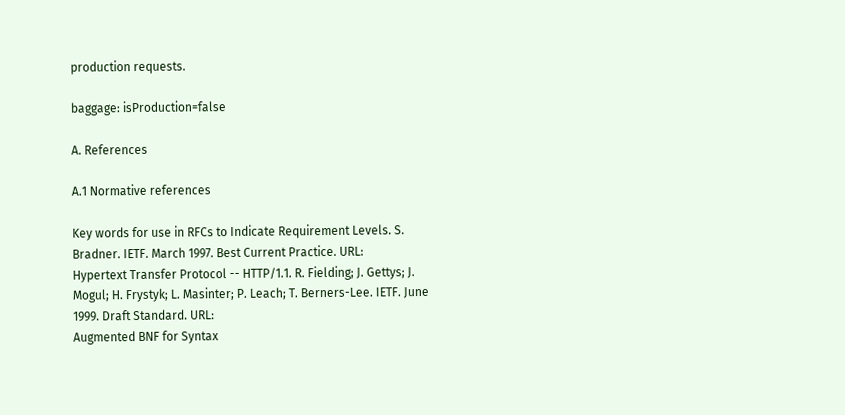production requests.

baggage: isProduction=false

A. References

A.1 Normative references

Key words for use in RFCs to Indicate Requirement Levels. S. Bradner. IETF. March 1997. Best Current Practice. URL:
Hypertext Transfer Protocol -- HTTP/1.1. R. Fielding; J. Gettys; J. Mogul; H. Frystyk; L. Masinter; P. Leach; T. Berners-Lee. IETF. June 1999. Draft Standard. URL:
Augmented BNF for Syntax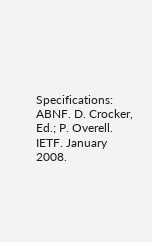Specifications: ABNF. D. Crocker, Ed.; P. Overell. IETF. January 2008.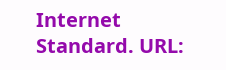Internet Standard. URL: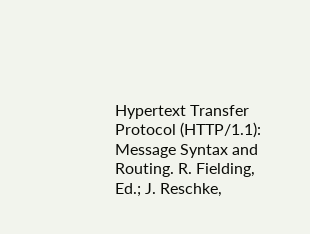Hypertext Transfer Protocol (HTTP/1.1): Message Syntax and Routing. R. Fielding, Ed.; J. Reschke,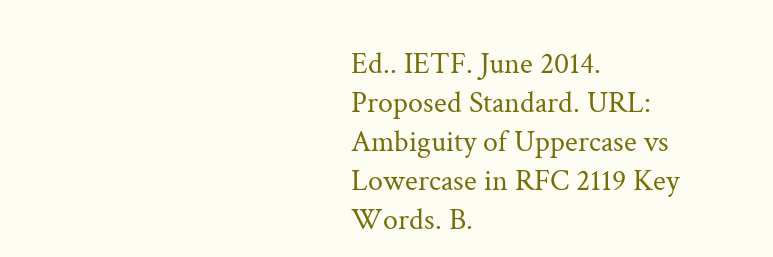Ed.. IETF. June 2014. Proposed Standard. URL:
Ambiguity of Uppercase vs Lowercase in RFC 2119 Key Words. B.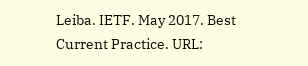Leiba. IETF. May 2017. Best Current Practice. URL: